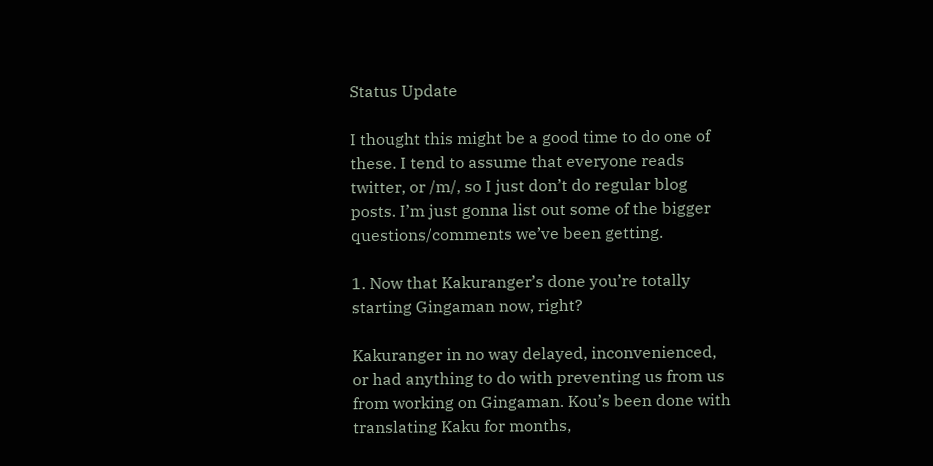Status Update

I thought this might be a good time to do one of these. I tend to assume that everyone reads twitter, or /m/, so I just don’t do regular blog posts. I’m just gonna list out some of the bigger questions/comments we’ve been getting.

1. Now that Kakuranger’s done you’re totally starting Gingaman now, right?

Kakuranger in no way delayed, inconvenienced, or had anything to do with preventing us from us from working on Gingaman. Kou’s been done with translating Kaku for months,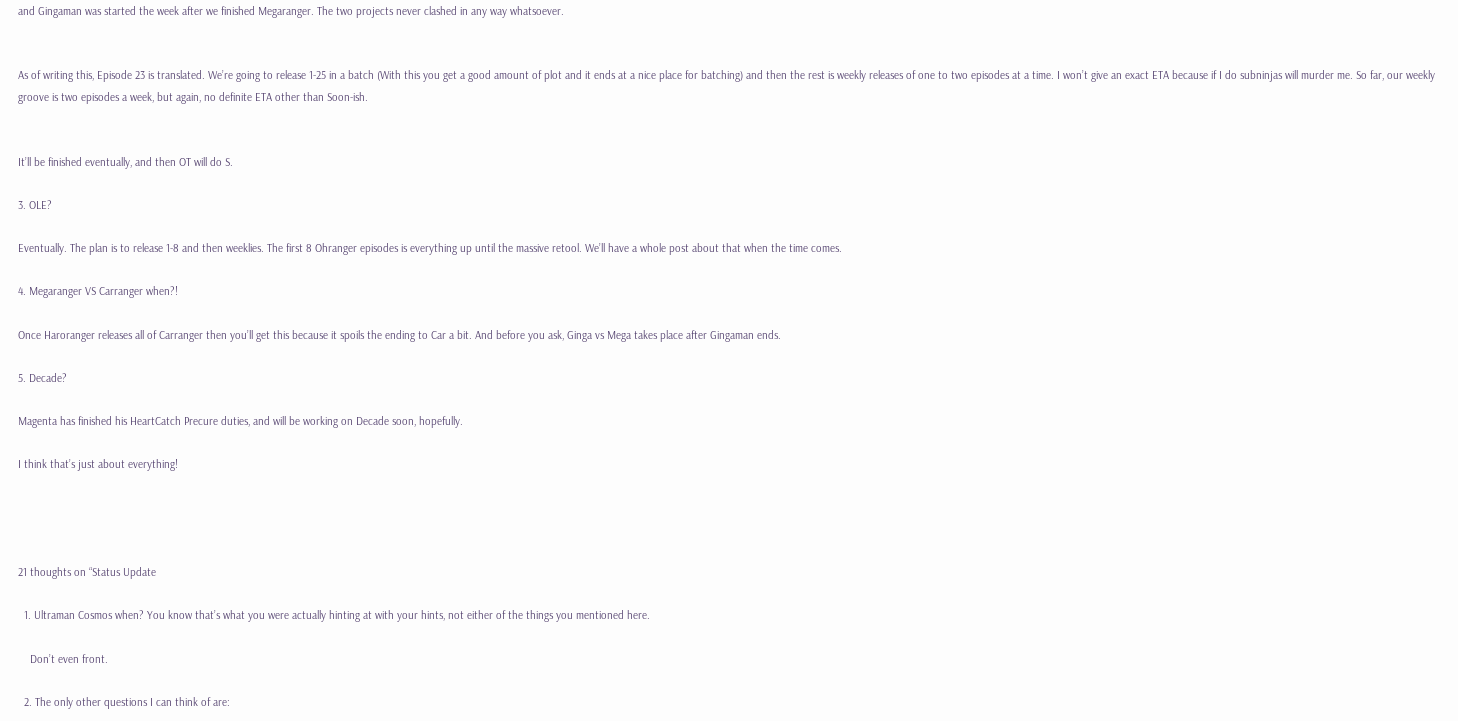and Gingaman was started the week after we finished Megaranger. The two projects never clashed in any way whatsoever.


As of writing this, Episode 23 is translated. We’re going to release 1-25 in a batch (With this you get a good amount of plot and it ends at a nice place for batching) and then the rest is weekly releases of one to two episodes at a time. I won’t give an exact ETA because if I do subninjas will murder me. So far, our weekly groove is two episodes a week, but again, no definite ETA other than Soon-ish.


It’ll be finished eventually, and then OT will do S.

3. OLE?

Eventually. The plan is to release 1-8 and then weeklies. The first 8 Ohranger episodes is everything up until the massive retool. We’ll have a whole post about that when the time comes.

4. Megaranger VS Carranger when?!

Once Haroranger releases all of Carranger then you’ll get this because it spoils the ending to Car a bit. And before you ask, Ginga vs Mega takes place after Gingaman ends.

5. Decade?

Magenta has finished his HeartCatch Precure duties, and will be working on Decade soon, hopefully.

I think that’s just about everything!




21 thoughts on “Status Update

  1. Ultraman Cosmos when? You know that’s what you were actually hinting at with your hints, not either of the things you mentioned here.

    Don’t even front.

  2. The only other questions I can think of are: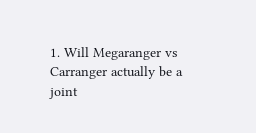1. Will Megaranger vs Carranger actually be a joint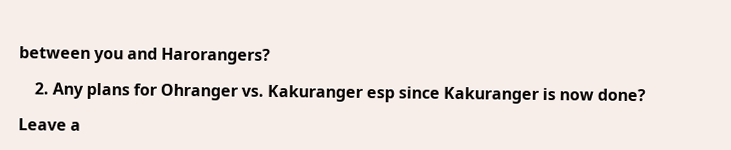between you and Harorangers?

    2. Any plans for Ohranger vs. Kakuranger esp since Kakuranger is now done?

Leave a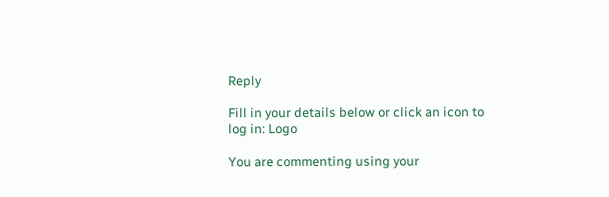Reply

Fill in your details below or click an icon to log in: Logo

You are commenting using your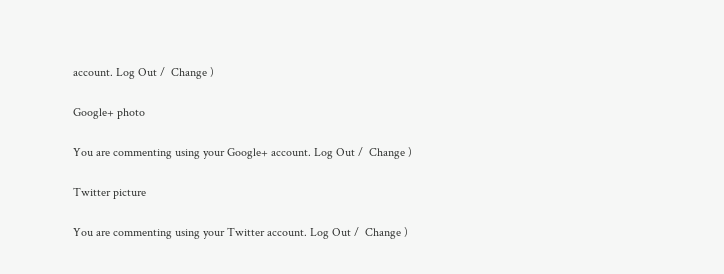account. Log Out /  Change )

Google+ photo

You are commenting using your Google+ account. Log Out /  Change )

Twitter picture

You are commenting using your Twitter account. Log Out /  Change )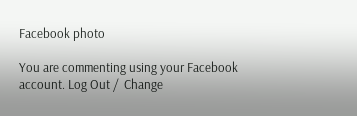Facebook photo

You are commenting using your Facebook account. Log Out /  Change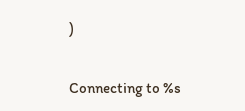)


Connecting to %s